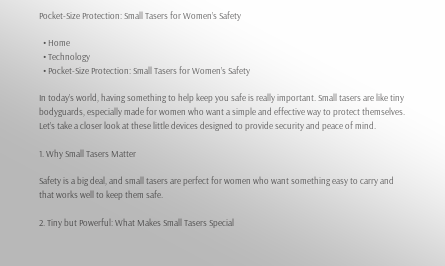Pocket-Size Protection: Small Tasers for Women’s Safety

  • Home
  • Technology
  • Pocket-Size Protection: Small Tasers for Women’s Safety

In today’s world, having something to help keep you safe is really important. Small tasers are like tiny bodyguards, especially made for women who want a simple and effective way to protect themselves. Let’s take a closer look at these little devices designed to provide security and peace of mind.

1. Why Small Tasers Matter

Safety is a big deal, and small tasers are perfect for women who want something easy to carry and that works well to keep them safe.

2. Tiny but Powerful: What Makes Small Tasers Special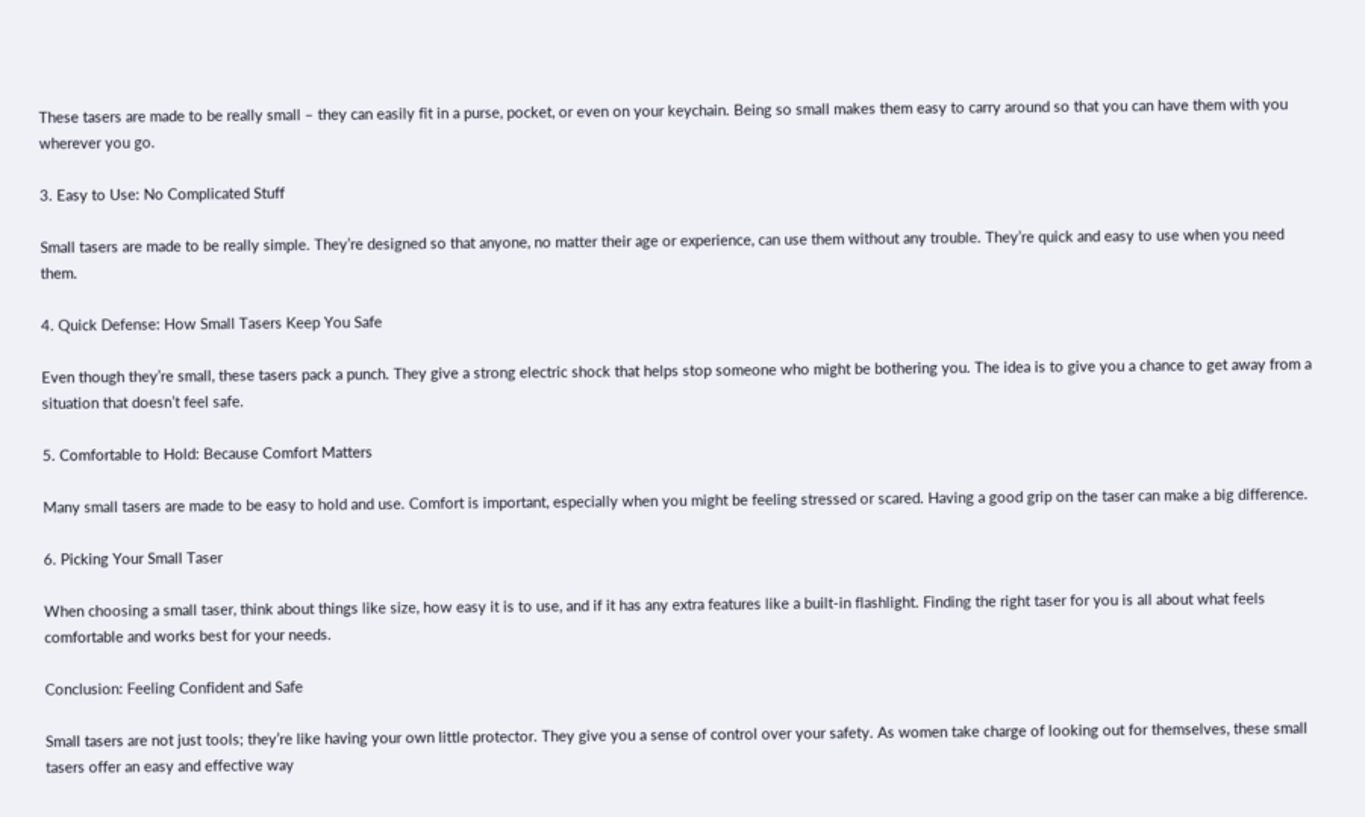These tasers are made to be really small – they can easily fit in a purse, pocket, or even on your keychain. Being so small makes them easy to carry around so that you can have them with you wherever you go.

3. Easy to Use: No Complicated Stuff

Small tasers are made to be really simple. They’re designed so that anyone, no matter their age or experience, can use them without any trouble. They’re quick and easy to use when you need them.

4. Quick Defense: How Small Tasers Keep You Safe

Even though they’re small, these tasers pack a punch. They give a strong electric shock that helps stop someone who might be bothering you. The idea is to give you a chance to get away from a situation that doesn’t feel safe.

5. Comfortable to Hold: Because Comfort Matters

Many small tasers are made to be easy to hold and use. Comfort is important, especially when you might be feeling stressed or scared. Having a good grip on the taser can make a big difference.

6. Picking Your Small Taser

When choosing a small taser, think about things like size, how easy it is to use, and if it has any extra features like a built-in flashlight. Finding the right taser for you is all about what feels comfortable and works best for your needs.

Conclusion: Feeling Confident and Safe

Small tasers are not just tools; they’re like having your own little protector. They give you a sense of control over your safety. As women take charge of looking out for themselves, these small tasers offer an easy and effective way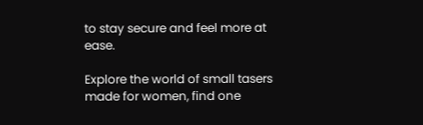to stay secure and feel more at ease.

Explore the world of small tasers made for women, find one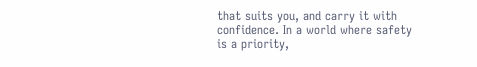that suits you, and carry it with confidence. In a world where safety is a priority,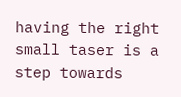having the right small taser is a step towards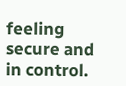feeling secure and in control.